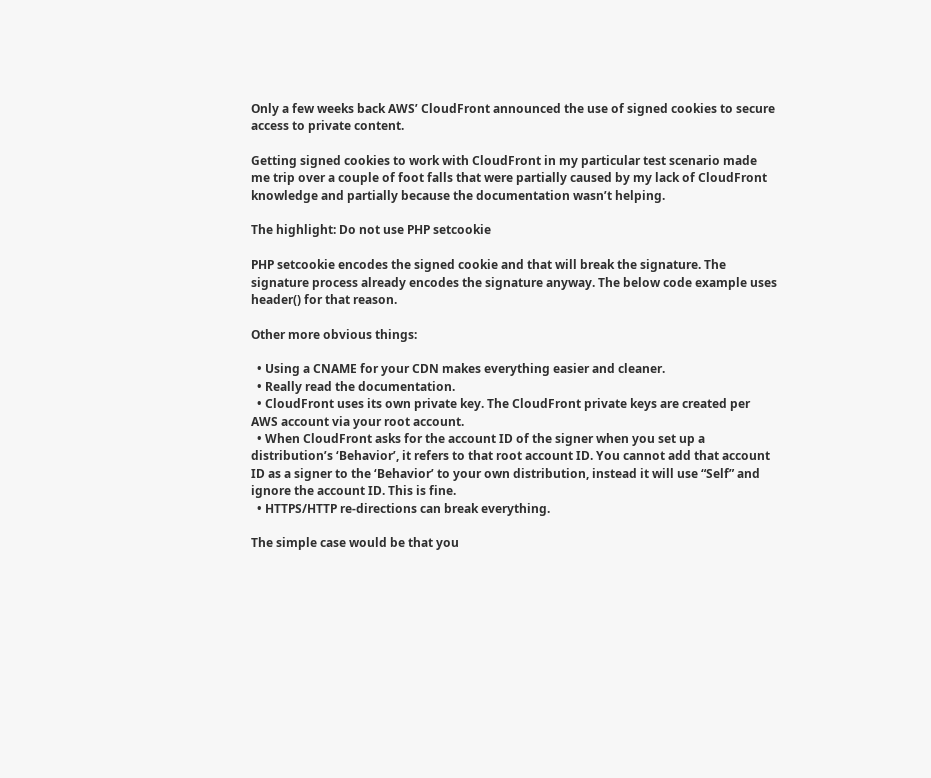Only a few weeks back AWS’ CloudFront announced the use of signed cookies to secure access to private content.

Getting signed cookies to work with CloudFront in my particular test scenario made me trip over a couple of foot falls that were partially caused by my lack of CloudFront knowledge and partially because the documentation wasn’t helping.

The highlight: Do not use PHP setcookie

PHP setcookie encodes the signed cookie and that will break the signature. The signature process already encodes the signature anyway. The below code example uses header() for that reason.

Other more obvious things:

  • Using a CNAME for your CDN makes everything easier and cleaner.
  • Really read the documentation.
  • CloudFront uses its own private key. The CloudFront private keys are created per AWS account via your root account.
  • When CloudFront asks for the account ID of the signer when you set up a distribution’s ‘Behavior’, it refers to that root account ID. You cannot add that account ID as a signer to the ‘Behavior’ to your own distribution, instead it will use “Self” and ignore the account ID. This is fine.
  • HTTPS/HTTP re-directions can break everything.

The simple case would be that you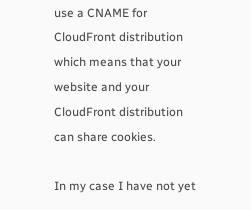use a CNAME for CloudFront distribution which means that your website and your CloudFront distribution can share cookies.

In my case I have not yet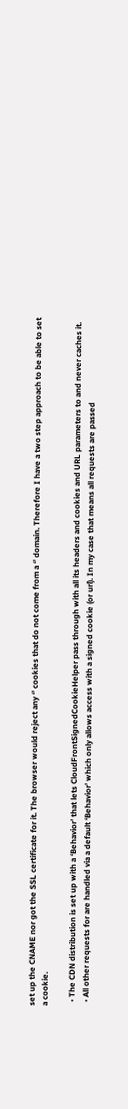set up the CNAME nor got the SSL certificate for it. The browser would reject any ‘’ cookies that do not come from a ‘’ domain. Therefore I have a two step approach to be able to set a cookie.

  • The CDN distribution is set up with a ‘Behavior’ that lets CloudFrontSignedCookieHelper pass through with all its headers and cookies and URL parameters to and never caches it.
  • All other requests for are handled via a default ‘Behavior’ which only allows access with a signed cookie (or url). In my case that means all requests are passed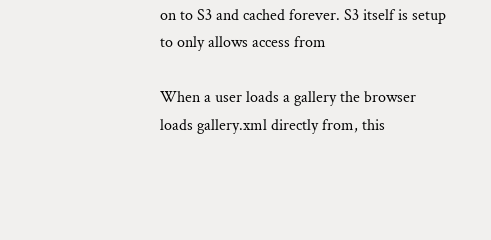on to S3 and cached forever. S3 itself is setup to only allows access from

When a user loads a gallery the browser loads gallery.xml directly from, this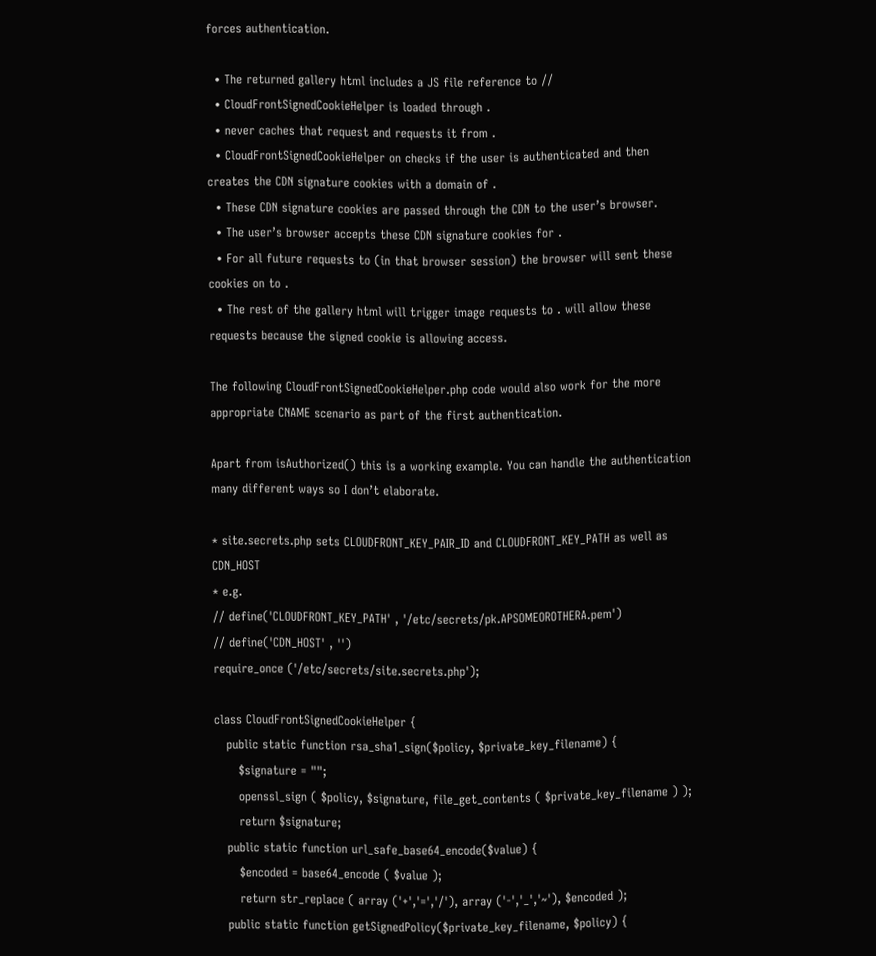forces authentication.

  • The returned gallery html includes a JS file reference to //
  • CloudFrontSignedCookieHelper is loaded through .
  • never caches that request and requests it from .
  • CloudFrontSignedCookieHelper on checks if the user is authenticated and then creates the CDN signature cookies with a domain of .
  • These CDN signature cookies are passed through the CDN to the user’s browser.
  • The user’s browser accepts these CDN signature cookies for .
  • For all future requests to (in that browser session) the browser will sent these cookies on to .
  • The rest of the gallery html will trigger image requests to . will allow these requests because the signed cookie is allowing access.

The following CloudFrontSignedCookieHelper.php code would also work for the more appropriate CNAME scenario as part of the first authentication.

Apart from isAuthorized() this is a working example. You can handle the authentication many different ways so I don’t elaborate.

* site.secrets.php sets CLOUDFRONT_KEY_PAIR_ID and CLOUDFRONT_KEY_PATH as well as CDN_HOST
* e.g.
// define('CLOUDFRONT_KEY_PATH' , '/etc/secrets/pk.APSOMEOROTHERA.pem')
// define('CDN_HOST' , '')
require_once ('/etc/secrets/site.secrets.php');

class CloudFrontSignedCookieHelper {
   public static function rsa_sha1_sign($policy, $private_key_filename) {
      $signature = "";
      openssl_sign ( $policy, $signature, file_get_contents ( $private_key_filename ) );
      return $signature;
   public static function url_safe_base64_encode($value) {
      $encoded = base64_encode ( $value );
      return str_replace ( array ('+','=','/'), array ('-','_','~'), $encoded );
   public static function getSignedPolicy($private_key_filename, $policy) {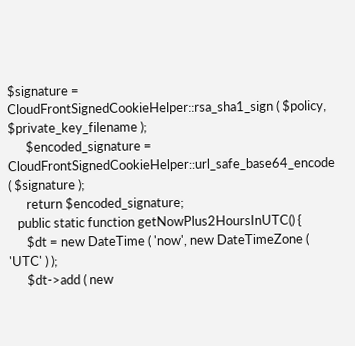$signature = CloudFrontSignedCookieHelper::rsa_sha1_sign ( $policy, $private_key_filename );
      $encoded_signature = CloudFrontSignedCookieHelper::url_safe_base64_encode ( $signature );
      return $encoded_signature;
   public static function getNowPlus2HoursInUTC() {
      $dt = new DateTime ( 'now', new DateTimeZone ( 'UTC' ) );
      $dt->add ( new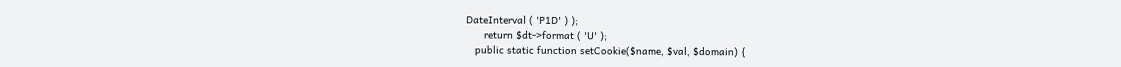DateInterval ( 'P1D' ) );
      return $dt->format ( 'U' );
   public static function setCookie($name, $val, $domain) {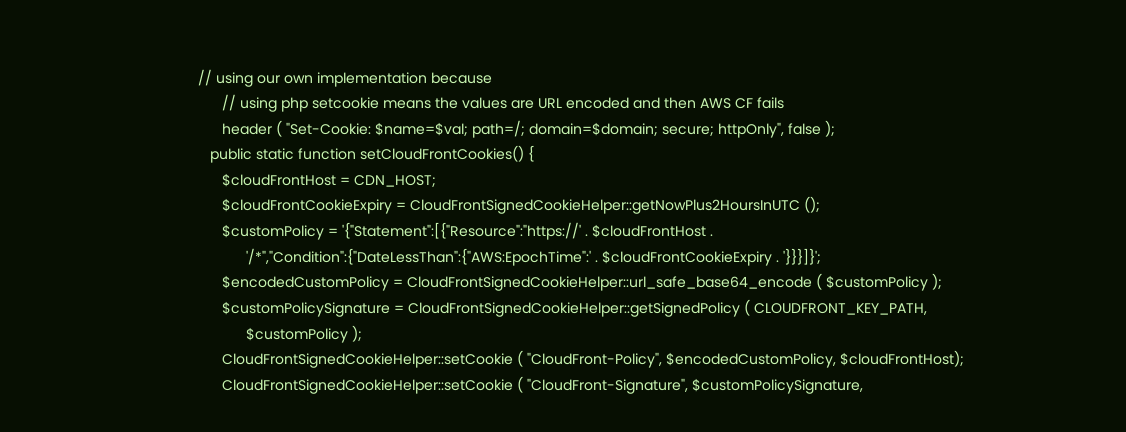// using our own implementation because
      // using php setcookie means the values are URL encoded and then AWS CF fails
      header ( "Set-Cookie: $name=$val; path=/; domain=$domain; secure; httpOnly", false );
   public static function setCloudFrontCookies() {
      $cloudFrontHost = CDN_HOST;
      $cloudFrontCookieExpiry = CloudFrontSignedCookieHelper::getNowPlus2HoursInUTC ();
      $customPolicy = '{"Statement":[{"Resource":"https://' . $cloudFrontHost .
            '/*","Condition":{"DateLessThan":{"AWS:EpochTime":' . $cloudFrontCookieExpiry . '}}}]}';
      $encodedCustomPolicy = CloudFrontSignedCookieHelper::url_safe_base64_encode ( $customPolicy );
      $customPolicySignature = CloudFrontSignedCookieHelper::getSignedPolicy ( CLOUDFRONT_KEY_PATH,
            $customPolicy );
      CloudFrontSignedCookieHelper::setCookie ( "CloudFront-Policy", $encodedCustomPolicy, $cloudFrontHost);
      CloudFrontSignedCookieHelper::setCookie ( "CloudFront-Signature", $customPolicySignature,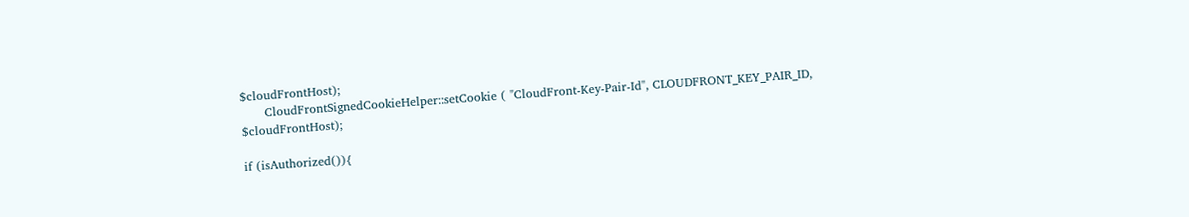$cloudFrontHost);
      CloudFrontSignedCookieHelper::setCookie ( "CloudFront-Key-Pair-Id", CLOUDFRONT_KEY_PAIR_ID, $cloudFrontHost);

if (isAuthorized()){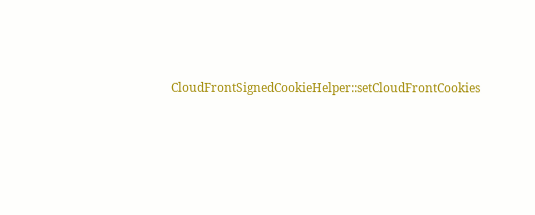CloudFrontSignedCookieHelper::setCloudFrontCookies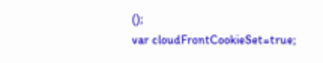();
var cloudFrontCookieSet=true;